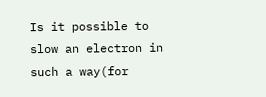Is it possible to slow an electron in such a way(for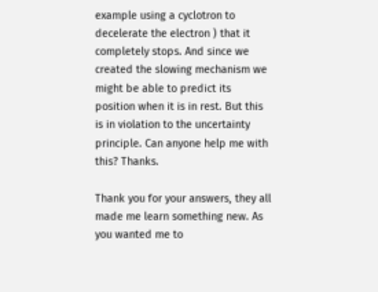example using a cyclotron to decelerate the electron ) that it completely stops. And since we created the slowing mechanism we might be able to predict its position when it is in rest. But this is in violation to the uncertainty principle. Can anyone help me with this? Thanks.

Thank you for your answers, they all made me learn something new. As you wanted me to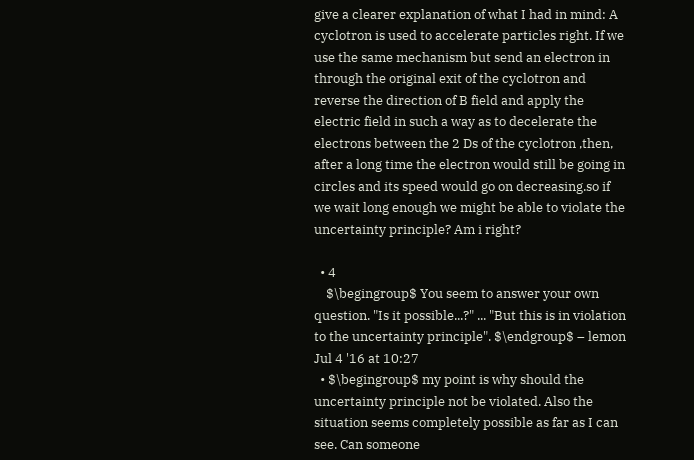give a clearer explanation of what I had in mind: A cyclotron is used to accelerate particles right. If we use the same mechanism but send an electron in through the original exit of the cyclotron and reverse the direction of B field and apply the electric field in such a way as to decelerate the electrons between the 2 Ds of the cyclotron ,then, after a long time the electron would still be going in circles and its speed would go on decreasing.so if we wait long enough we might be able to violate the uncertainty principle? Am i right?

  • 4
    $\begingroup$ You seem to answer your own question. "Is it possible...?" ... "But this is in violation to the uncertainty principle". $\endgroup$ – lemon Jul 4 '16 at 10:27
  • $\begingroup$ my point is why should the uncertainty principle not be violated. Also the situation seems completely possible as far as I can see. Can someone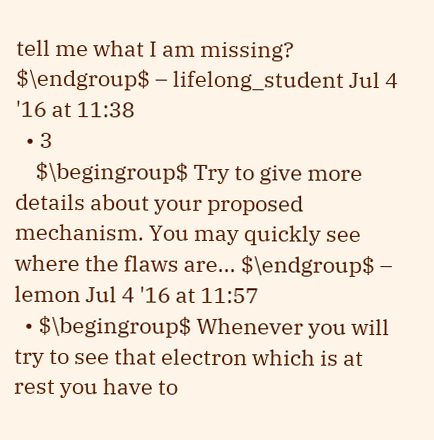tell me what I am missing? $\endgroup$ – lifelong_student Jul 4 '16 at 11:38
  • 3
    $\begingroup$ Try to give more details about your proposed mechanism. You may quickly see where the flaws are... $\endgroup$ – lemon Jul 4 '16 at 11:57
  • $\begingroup$ Whenever you will try to see that electron which is at rest you have to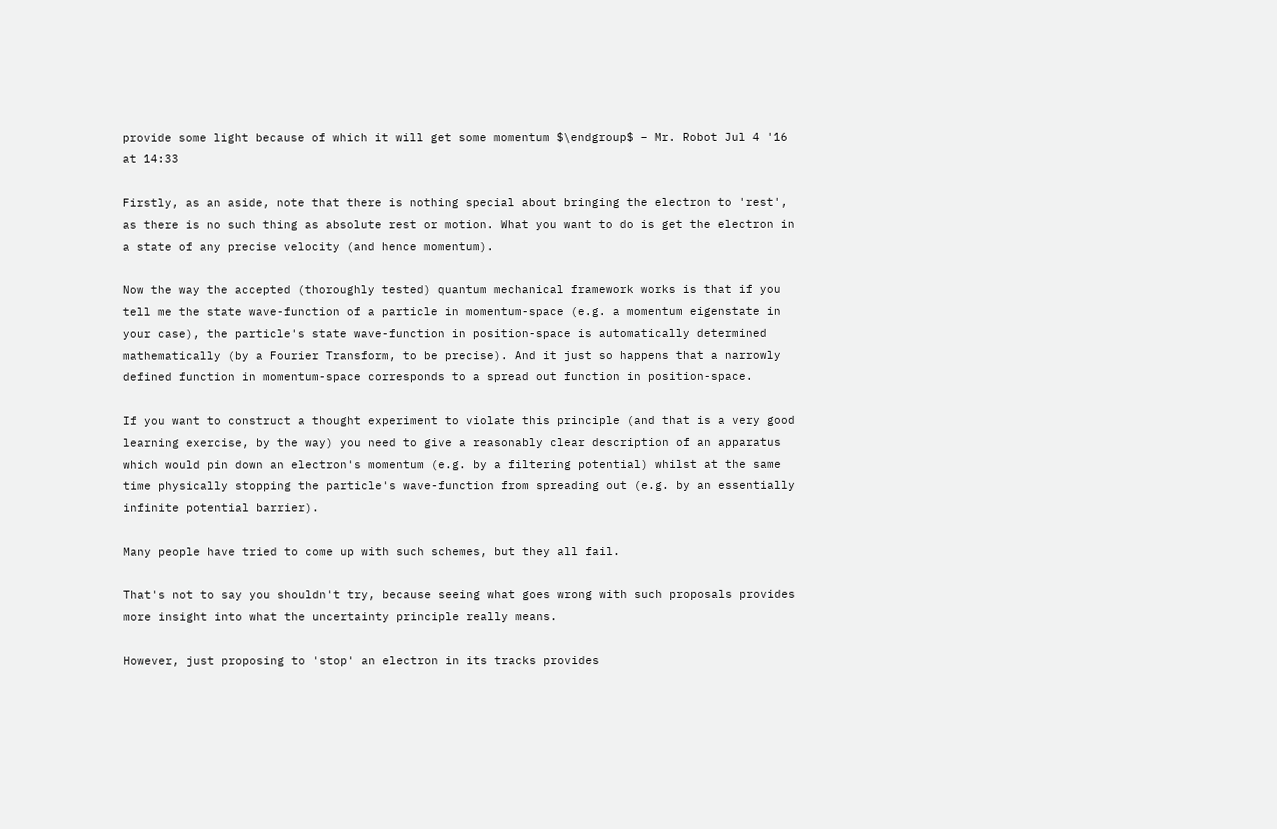provide some light because of which it will get some momentum $\endgroup$ – Mr. Robot Jul 4 '16 at 14:33

Firstly, as an aside, note that there is nothing special about bringing the electron to 'rest', as there is no such thing as absolute rest or motion. What you want to do is get the electron in a state of any precise velocity (and hence momentum).

Now the way the accepted (thoroughly tested) quantum mechanical framework works is that if you tell me the state wave-function of a particle in momentum-space (e.g. a momentum eigenstate in your case), the particle's state wave-function in position-space is automatically determined mathematically (by a Fourier Transform, to be precise). And it just so happens that a narrowly defined function in momentum-space corresponds to a spread out function in position-space.

If you want to construct a thought experiment to violate this principle (and that is a very good learning exercise, by the way) you need to give a reasonably clear description of an apparatus which would pin down an electron's momentum (e.g. by a filtering potential) whilst at the same time physically stopping the particle's wave-function from spreading out (e.g. by an essentially infinite potential barrier).

Many people have tried to come up with such schemes, but they all fail.

That's not to say you shouldn't try, because seeing what goes wrong with such proposals provides more insight into what the uncertainty principle really means.

However, just proposing to 'stop' an electron in its tracks provides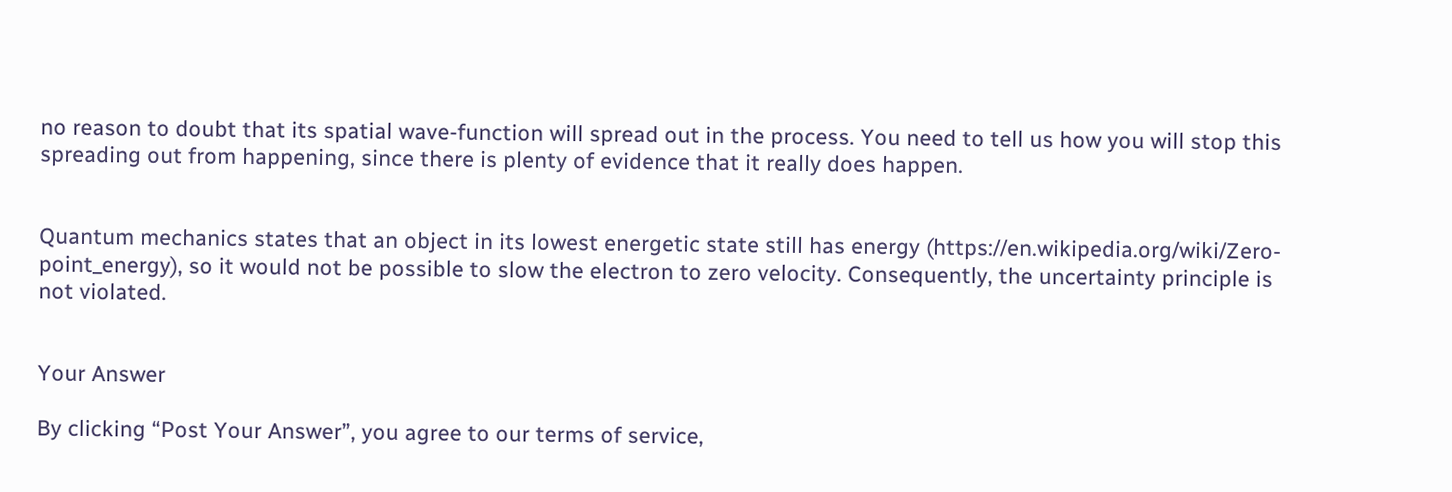no reason to doubt that its spatial wave-function will spread out in the process. You need to tell us how you will stop this spreading out from happening, since there is plenty of evidence that it really does happen.


Quantum mechanics states that an object in its lowest energetic state still has energy (https://en.wikipedia.org/wiki/Zero-point_energy), so it would not be possible to slow the electron to zero velocity. Consequently, the uncertainty principle is not violated.


Your Answer

By clicking “Post Your Answer”, you agree to our terms of service,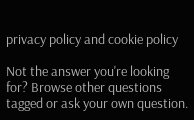privacy policy and cookie policy

Not the answer you're looking for? Browse other questions tagged or ask your own question.